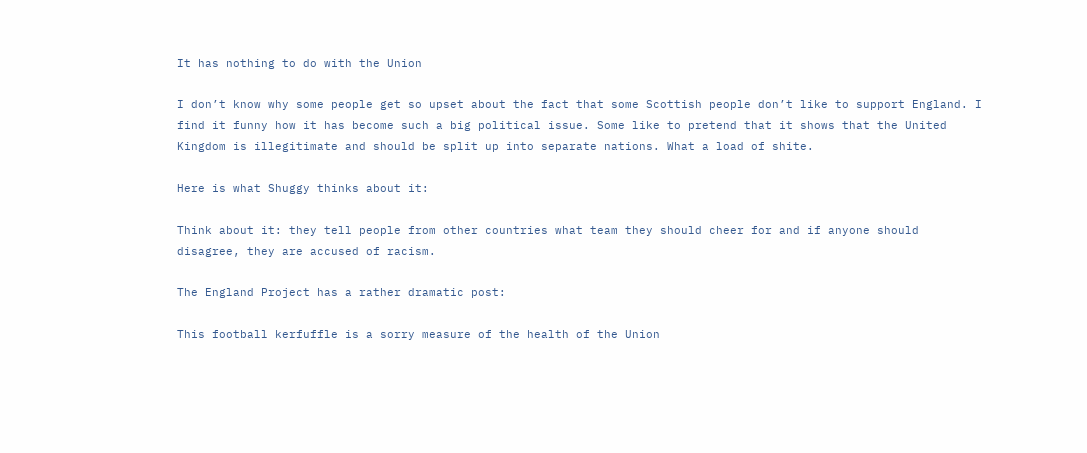It has nothing to do with the Union

I don’t know why some people get so upset about the fact that some Scottish people don’t like to support England. I find it funny how it has become such a big political issue. Some like to pretend that it shows that the United Kingdom is illegitimate and should be split up into separate nations. What a load of shite.

Here is what Shuggy thinks about it:

Think about it: they tell people from other countries what team they should cheer for and if anyone should disagree, they are accused of racism.

The England Project has a rather dramatic post:

This football kerfuffle is a sorry measure of the health of the Union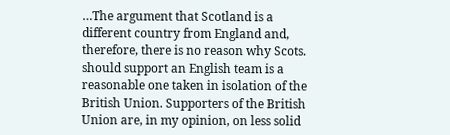…The argument that Scotland is a different country from England and, therefore, there is no reason why Scots. should support an English team is a reasonable one taken in isolation of the British Union. Supporters of the British Union are, in my opinion, on less solid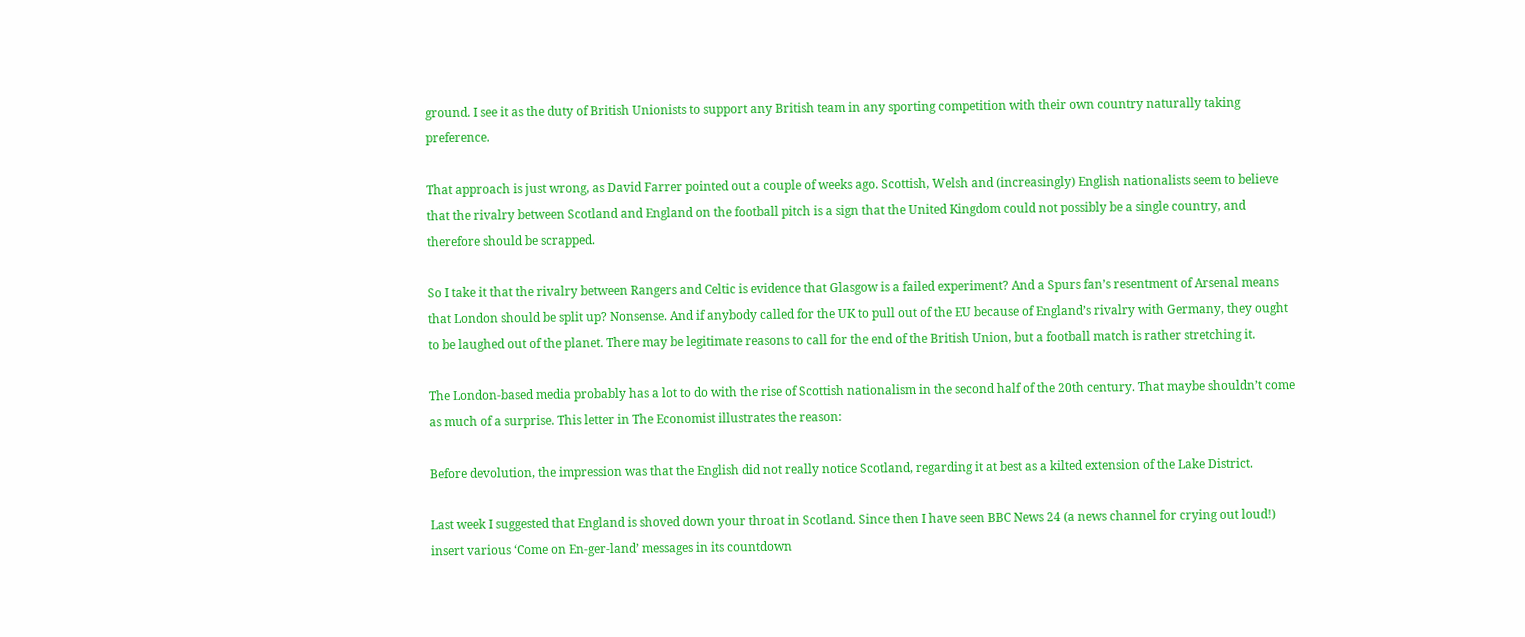ground. I see it as the duty of British Unionists to support any British team in any sporting competition with their own country naturally taking preference.

That approach is just wrong, as David Farrer pointed out a couple of weeks ago. Scottish, Welsh and (increasingly) English nationalists seem to believe that the rivalry between Scotland and England on the football pitch is a sign that the United Kingdom could not possibly be a single country, and therefore should be scrapped.

So I take it that the rivalry between Rangers and Celtic is evidence that Glasgow is a failed experiment? And a Spurs fan’s resentment of Arsenal means that London should be split up? Nonsense. And if anybody called for the UK to pull out of the EU because of England’s rivalry with Germany, they ought to be laughed out of the planet. There may be legitimate reasons to call for the end of the British Union, but a football match is rather stretching it.

The London-based media probably has a lot to do with the rise of Scottish nationalism in the second half of the 20th century. That maybe shouldn’t come as much of a surprise. This letter in The Economist illustrates the reason:

Before devolution, the impression was that the English did not really notice Scotland, regarding it at best as a kilted extension of the Lake District.

Last week I suggested that England is shoved down your throat in Scotland. Since then I have seen BBC News 24 (a news channel for crying out loud!) insert various ‘Come on En-ger-land’ messages in its countdown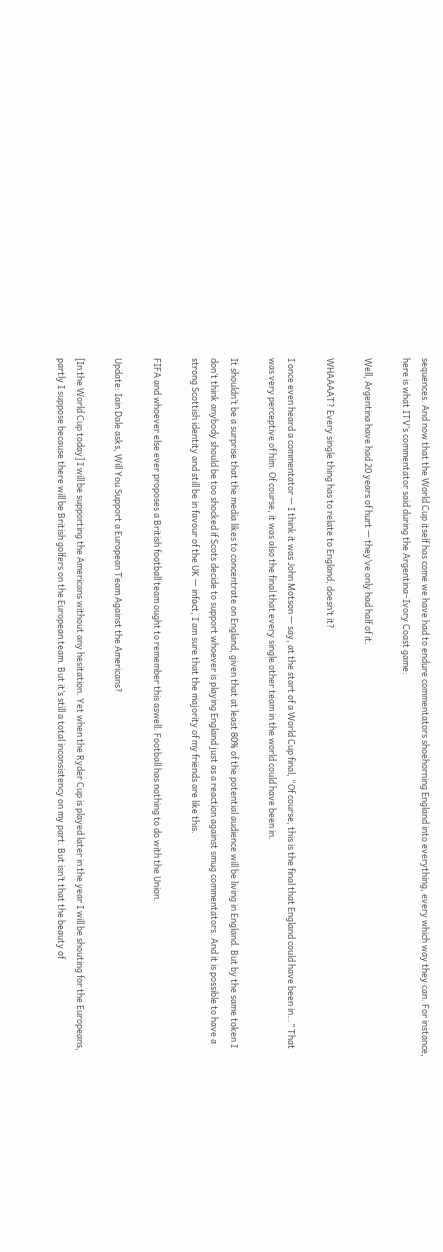sequences. And now that the World Cup itself has come we have had to endure commentators shoehorning England into everything, every which way they can. For instance, here is what ITV’s commentator said during the Argentina–Ivory Coast game:

Well, Argentina have had 20 years of hurt — they’ve only had half of it.

WHAAAAT? Every single thing has to relate to England, doesn’t it?

I once even heard a commentator — I think it was John Motson — say, at the start of a World Cup final, “Of course, this is the final that England could have been in…” That was very perceptive of him. Of course, it was also the final that every single other team in the world could have been in.

It shouldn’t be a surprise that the media likes to concentrate on England, given that at least 80% of the potential audience will be living in England. But by the same token I don’t think anybody should be too shocked if Scots decide to support whoever is playing England just as a reaction against smug commentators. And it is possible to have a strong Scottish identity and still be in favour of the UK — infact, I am sure that the majority of my friends are like this.

FIFA and whoever else ever proposes a British football team ought to remember this aswell. Football has nothing to do with the Union.

Update: Iain Dale asks, Will You Support a European Team Against the Americans?

[In the World Cup today] I will be supporting the Americans without any hesitation. Yet when the Ryder Cup is played later in the year I will be shouting for the Europeans, partly I suppose because there will be British golfers on the European team. But it’s still a total inconsistency on my part. But isn’t that the beauty of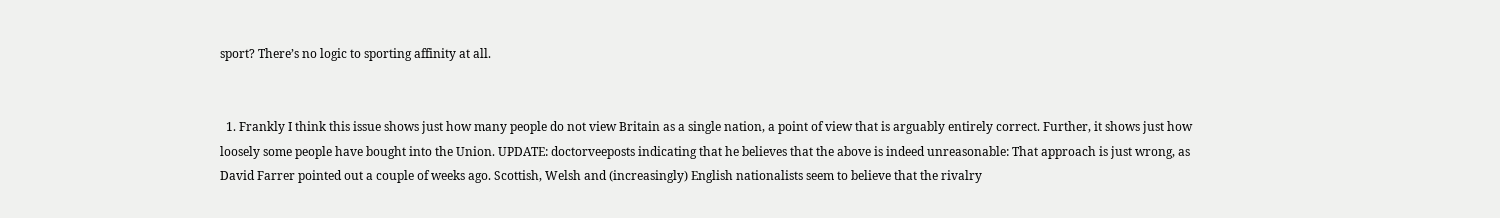sport? There’s no logic to sporting affinity at all.


  1. Frankly I think this issue shows just how many people do not view Britain as a single nation, a point of view that is arguably entirely correct. Further, it shows just how loosely some people have bought into the Union. UPDATE: doctorveeposts indicating that he believes that the above is indeed unreasonable: That approach is just wrong, as David Farrer pointed out a couple of weeks ago. Scottish, Welsh and (increasingly) English nationalists seem to believe that the rivalry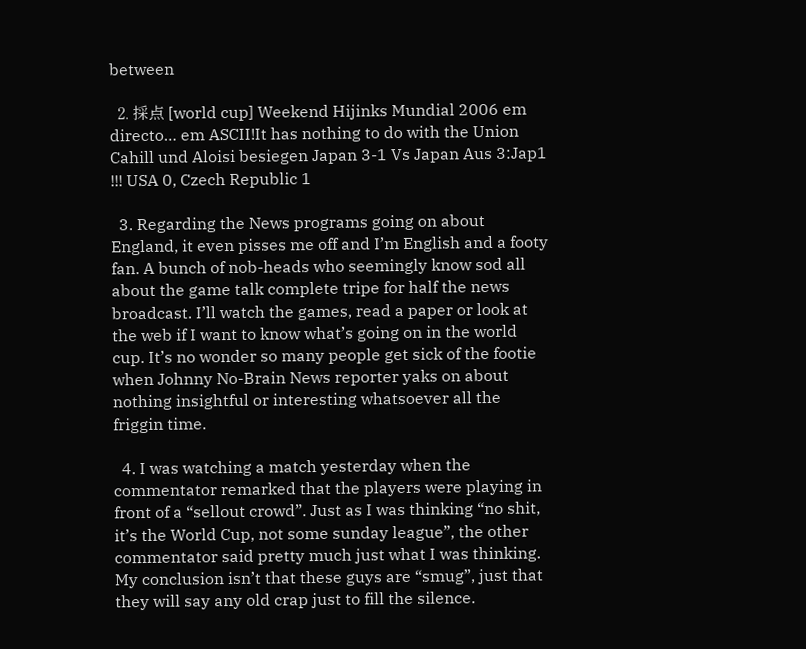between

  2. 採点 [world cup] Weekend Hijinks Mundial 2006 em directo… em ASCII!It has nothing to do with the Union Cahill und Aloisi besiegen Japan 3-1 Vs Japan Aus 3:Jap1 !!! USA 0, Czech Republic 1

  3. Regarding the News programs going on about England, it even pisses me off and I’m English and a footy fan. A bunch of nob-heads who seemingly know sod all about the game talk complete tripe for half the news broadcast. I’ll watch the games, read a paper or look at the web if I want to know what’s going on in the world cup. It’s no wonder so many people get sick of the footie when Johnny No-Brain News reporter yaks on about nothing insightful or interesting whatsoever all the friggin time.

  4. I was watching a match yesterday when the commentator remarked that the players were playing in front of a “sellout crowd”. Just as I was thinking “no shit, it’s the World Cup, not some sunday league”, the other commentator said pretty much just what I was thinking. My conclusion isn’t that these guys are “smug”, just that they will say any old crap just to fill the silence.